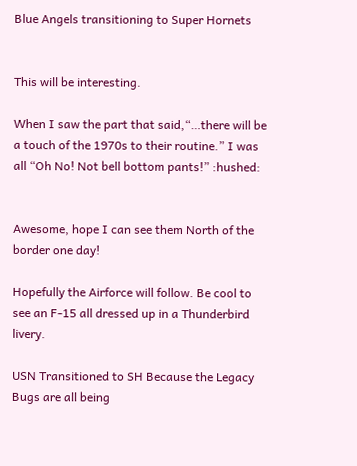Blue Angels transitioning to Super Hornets


This will be interesting.

When I saw the part that said,“…there will be a touch of the 1970s to their routine.” I was all “Oh No! Not bell bottom pants!” :hushed:


Awesome, hope I can see them North of the border one day!

Hopefully the Airforce will follow. Be cool to see an F-15 all dressed up in a Thunderbird livery.

USN Transitioned to SH Because the Legacy Bugs are all being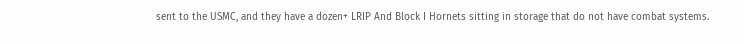sent to the USMC, and they have a dozen+ LRIP And Block I Hornets sitting in storage that do not have combat systems.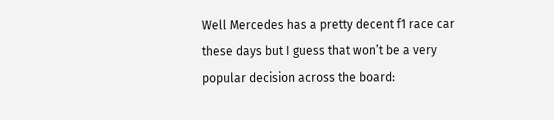Well Mercedes has a pretty decent f1 race car these days but I guess that won’t be a very popular decision across the board: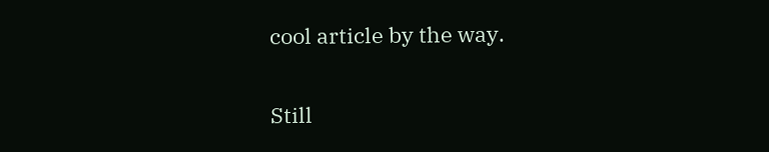cool article by the way.

Still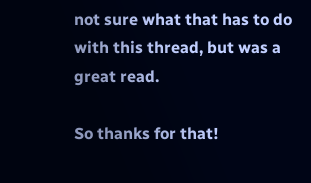not sure what that has to do with this thread, but was a great read.

So thanks for that!